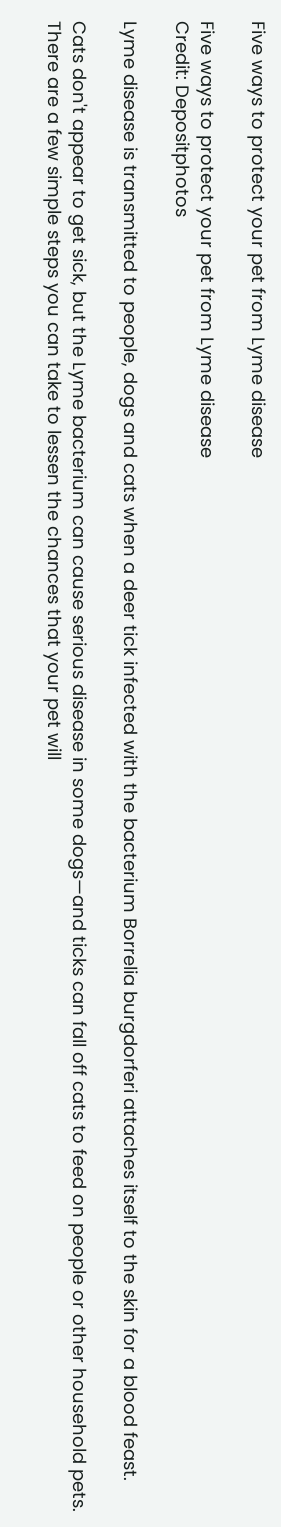Five ways to protect your pet from Lyme disease

Five ways to protect your pet from Lyme disease
Credit: Depositphotos

Lyme disease is transmitted to people, dogs and cats when a deer tick infected with the bacterium Borrelia burgdorferi attaches itself to the skin for a blood feast.

Cats don't appear to get sick, but the Lyme bacterium can cause serious disease in some dogs—and ticks can fall off cats to feed on people or other household pets. There are a few simple steps you can take to lessen the chances that your pet will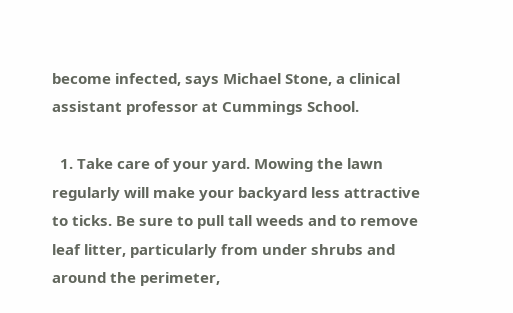become infected, says Michael Stone, a clinical assistant professor at Cummings School.

  1. Take care of your yard. Mowing the lawn regularly will make your backyard less attractive to ticks. Be sure to pull tall weeds and to remove leaf litter, particularly from under shrubs and around the perimeter,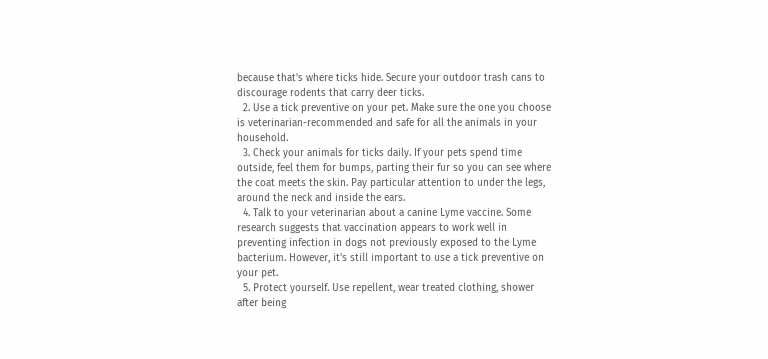because that's where ticks hide. Secure your outdoor trash cans to discourage rodents that carry deer ticks.
  2. Use a tick preventive on your pet. Make sure the one you choose is veterinarian-recommended and safe for all the animals in your household.
  3. Check your animals for ticks daily. If your pets spend time outside, feel them for bumps, parting their fur so you can see where the coat meets the skin. Pay particular attention to under the legs, around the neck and inside the ears.
  4. Talk to your veterinarian about a canine Lyme vaccine. Some research suggests that vaccination appears to work well in preventing infection in dogs not previously exposed to the Lyme bacterium. However, it's still important to use a tick preventive on your pet.
  5. Protect yourself. Use repellent, wear treated clothing, shower after being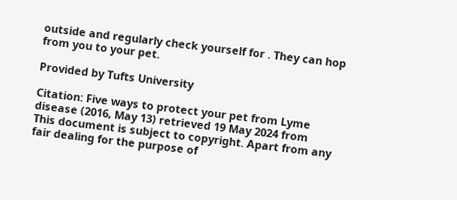outside and regularly check yourself for . They can hop from you to your pet.

Provided by Tufts University

Citation: Five ways to protect your pet from Lyme disease (2016, May 13) retrieved 19 May 2024 from
This document is subject to copyright. Apart from any fair dealing for the purpose of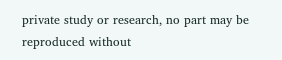private study or research, no part may be reproduced without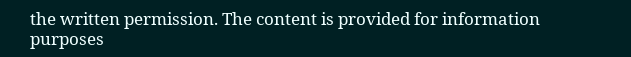the written permission. The content is provided for information purposes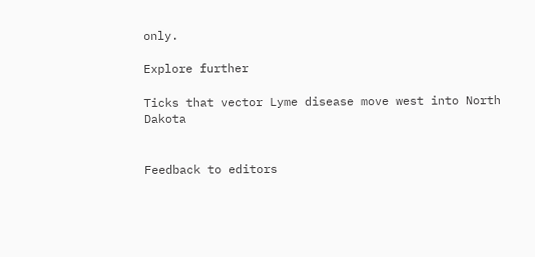only.

Explore further

Ticks that vector Lyme disease move west into North Dakota


Feedback to editors